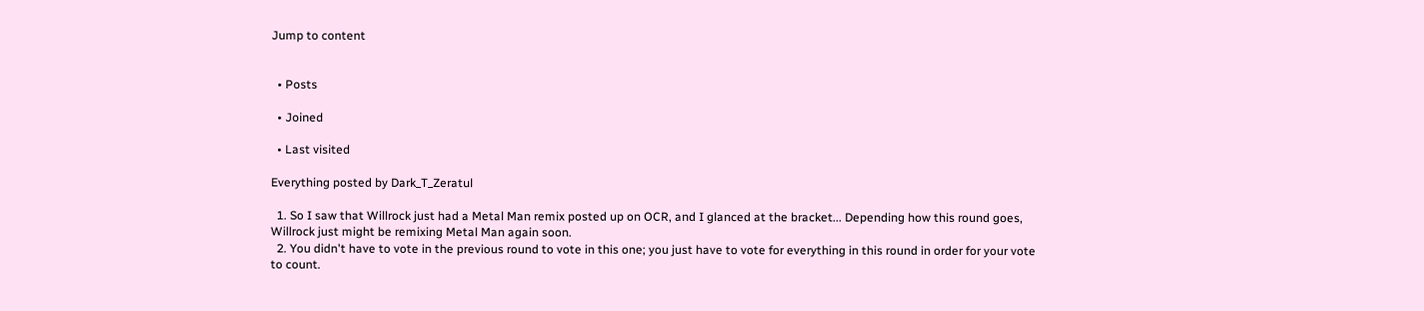Jump to content


  • Posts

  • Joined

  • Last visited

Everything posted by Dark_T_Zeratul

  1. So I saw that Willrock just had a Metal Man remix posted up on OCR, and I glanced at the bracket... Depending how this round goes, Willrock just might be remixing Metal Man again soon.
  2. You didn't have to vote in the previous round to vote in this one; you just have to vote for everything in this round in order for your vote to count.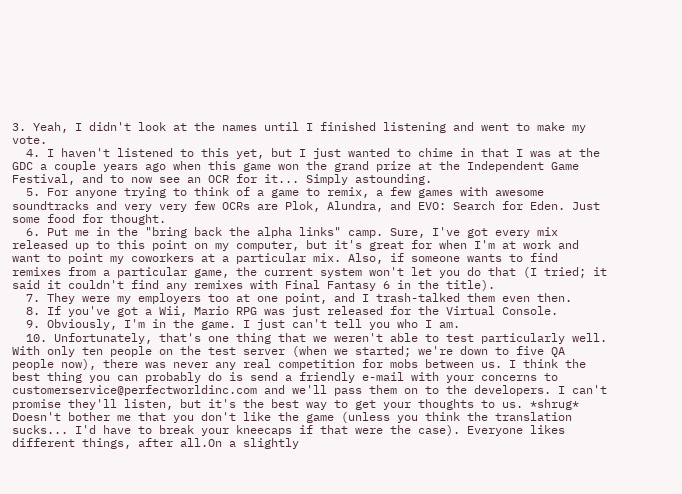3. Yeah, I didn't look at the names until I finished listening and went to make my vote.
  4. I haven't listened to this yet, but I just wanted to chime in that I was at the GDC a couple years ago when this game won the grand prize at the Independent Game Festival, and to now see an OCR for it... Simply astounding.
  5. For anyone trying to think of a game to remix, a few games with awesome soundtracks and very very few OCRs are Plok, Alundra, and EVO: Search for Eden. Just some food for thought.
  6. Put me in the "bring back the alpha links" camp. Sure, I've got every mix released up to this point on my computer, but it's great for when I'm at work and want to point my coworkers at a particular mix. Also, if someone wants to find remixes from a particular game, the current system won't let you do that (I tried; it said it couldn't find any remixes with Final Fantasy 6 in the title).
  7. They were my employers too at one point, and I trash-talked them even then.
  8. If you've got a Wii, Mario RPG was just released for the Virtual Console.
  9. Obviously, I'm in the game. I just can't tell you who I am.
  10. Unfortunately, that's one thing that we weren't able to test particularly well. With only ten people on the test server (when we started; we're down to five QA people now), there was never any real competition for mobs between us. I think the best thing you can probably do is send a friendly e-mail with your concerns to customerservice@perfectworldinc.com and we'll pass them on to the developers. I can't promise they'll listen, but it's the best way to get your thoughts to us. *shrug* Doesn't bother me that you don't like the game (unless you think the translation sucks... I'd have to break your kneecaps if that were the case). Everyone likes different things, after all.On a slightly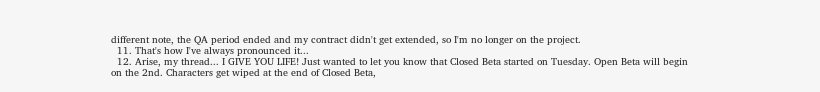different note, the QA period ended and my contract didn't get extended, so I'm no longer on the project.
  11. That's how I've always pronounced it...
  12. Arise, my thread... I GIVE YOU LIFE! Just wanted to let you know that Closed Beta started on Tuesday. Open Beta will begin on the 2nd. Characters get wiped at the end of Closed Beta,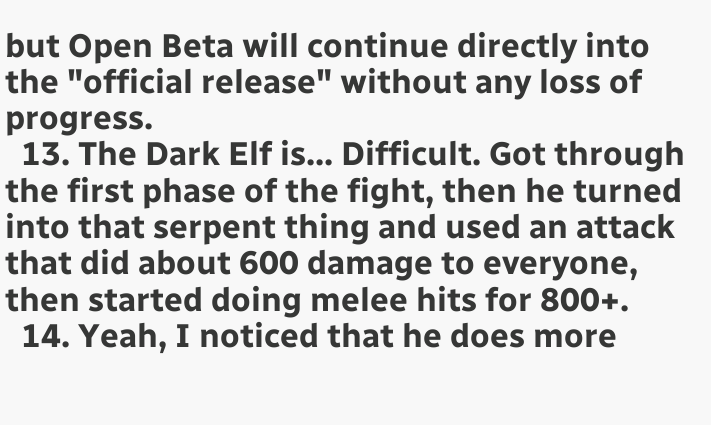but Open Beta will continue directly into the "official release" without any loss of progress.
  13. The Dark Elf is... Difficult. Got through the first phase of the fight, then he turned into that serpent thing and used an attack that did about 600 damage to everyone, then started doing melee hits for 800+.
  14. Yeah, I noticed that he does more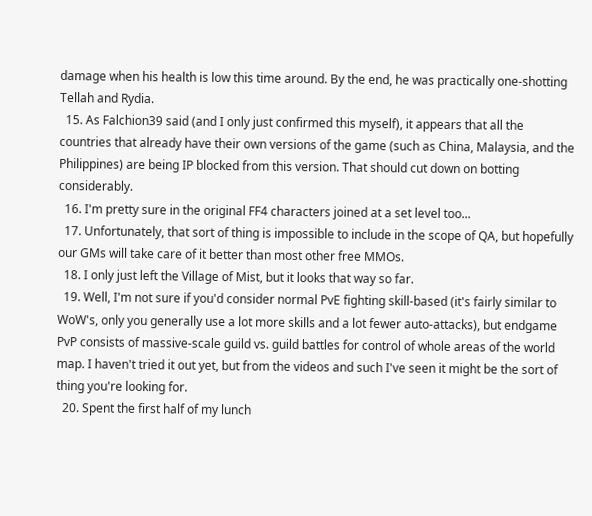damage when his health is low this time around. By the end, he was practically one-shotting Tellah and Rydia.
  15. As Falchion39 said (and I only just confirmed this myself), it appears that all the countries that already have their own versions of the game (such as China, Malaysia, and the Philippines) are being IP blocked from this version. That should cut down on botting considerably.
  16. I'm pretty sure in the original FF4 characters joined at a set level too...
  17. Unfortunately, that sort of thing is impossible to include in the scope of QA, but hopefully our GMs will take care of it better than most other free MMOs.
  18. I only just left the Village of Mist, but it looks that way so far.
  19. Well, I'm not sure if you'd consider normal PvE fighting skill-based (it's fairly similar to WoW's, only you generally use a lot more skills and a lot fewer auto-attacks), but endgame PvP consists of massive-scale guild vs. guild battles for control of whole areas of the world map. I haven't tried it out yet, but from the videos and such I've seen it might be the sort of thing you're looking for.
  20. Spent the first half of my lunch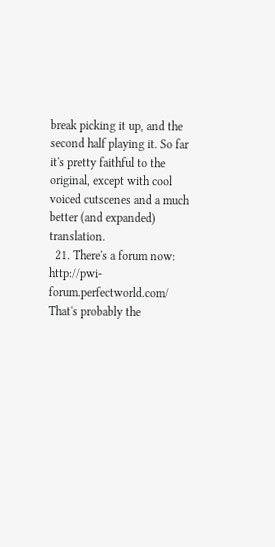break picking it up, and the second half playing it. So far it's pretty faithful to the original, except with cool voiced cutscenes and a much better (and expanded) translation.
  21. There's a forum now: http://pwi-forum.perfectworld.com/ That's probably the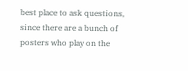best place to ask questions, since there are a bunch of posters who play on the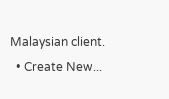Malaysian client.
  • Create New...